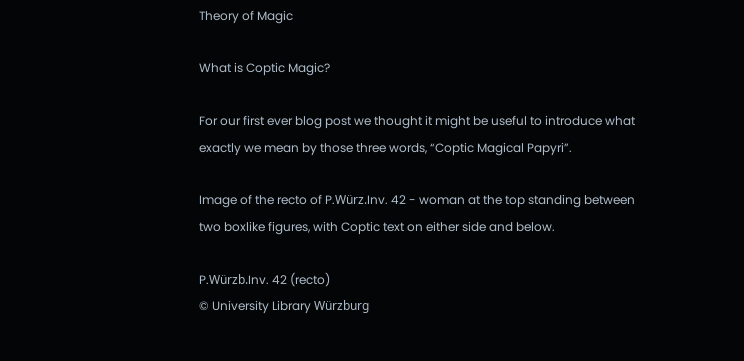Theory of Magic

What is Coptic Magic?

For our first ever blog post we thought it might be useful to introduce what exactly we mean by those three words, “Coptic Magical Papyri”.

Image of the recto of P.Würz.Inv. 42 - woman at the top standing between two boxlike figures, with Coptic text on either side and below.

P.Würzb.Inv. 42 (recto)
© University Library Würzburg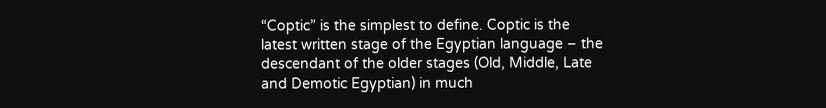“Coptic” is the simplest to define. Coptic is the latest written stage of the Egyptian language – the descendant of the older stages (Old, Middle, Late and Demotic Egyptian) in much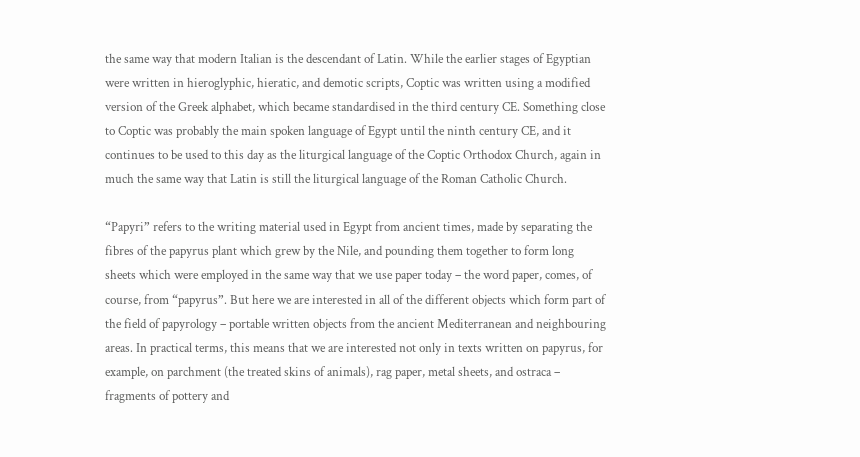the same way that modern Italian is the descendant of Latin. While the earlier stages of Egyptian were written in hieroglyphic, hieratic, and demotic scripts, Coptic was written using a modified version of the Greek alphabet, which became standardised in the third century CE. Something close to Coptic was probably the main spoken language of Egypt until the ninth century CE, and it continues to be used to this day as the liturgical language of the Coptic Orthodox Church, again in much the same way that Latin is still the liturgical language of the Roman Catholic Church.

“Papyri” refers to the writing material used in Egypt from ancient times, made by separating the fibres of the papyrus plant which grew by the Nile, and pounding them together to form long sheets which were employed in the same way that we use paper today – the word paper, comes, of course, from “papyrus”. But here we are interested in all of the different objects which form part of the field of papyrology – portable written objects from the ancient Mediterranean and neighbouring areas. In practical terms, this means that we are interested not only in texts written on papyrus, for example, on parchment (the treated skins of animals), rag paper, metal sheets, and ostraca – fragments of pottery and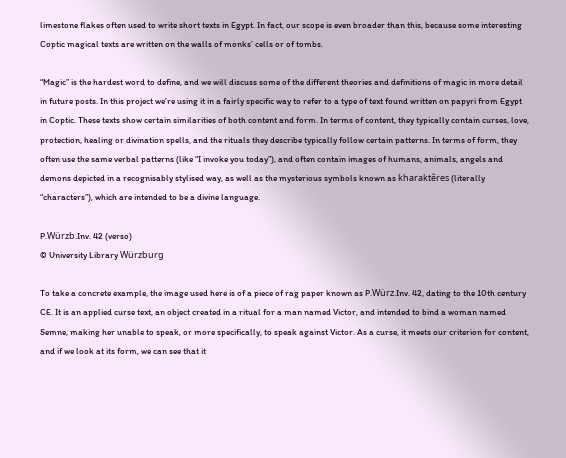limestone flakes often used to write short texts in Egypt. In fact, our scope is even broader than this, because some interesting Coptic magical texts are written on the walls of monks’ cells or of tombs.

“Magic” is the hardest word to define, and we will discuss some of the different theories and definitions of magic in more detail in future posts. In this project we’re using it in a fairly specific way to refer to a type of text found written on papyri from Egypt in Coptic. These texts show certain similarities of both content and form. In terms of content, they typically contain curses, love, protection, healing or divination spells, and the rituals they describe typically follow certain patterns. In terms of form, they often use the same verbal patterns (like “I invoke you today”), and often contain images of humans, animals, angels and demons depicted in a recognisably stylised way, as well as the mysterious symbols known as kharaktêres (literally “characters”), which are intended to be a divine language.

P.Würzb.Inv. 42 (verso)
© University Library Würzburg

To take a concrete example, the image used here is of a piece of rag paper known as P.Würz.Inv. 42, dating to the 10th century CE. It is an applied curse text, an object created in a ritual for a man named Victor, and intended to bind a woman named Semne, making her unable to speak, or more specifically, to speak against Victor. As a curse, it meets our criterion for content, and if we look at its form, we can see that it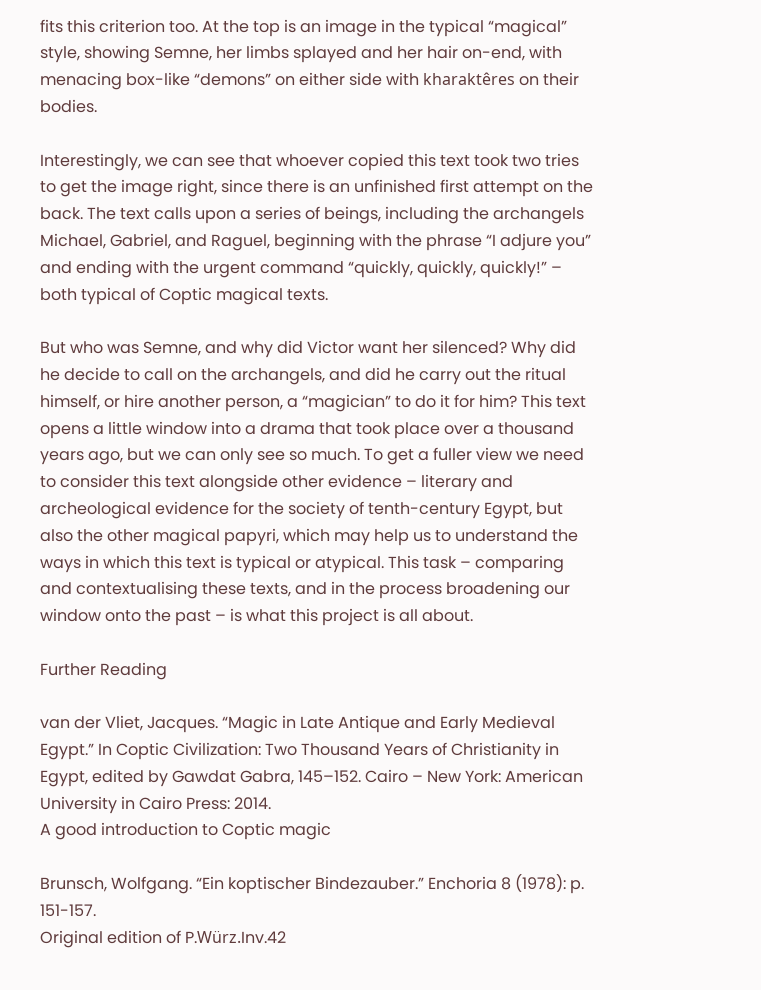fits this criterion too. At the top is an image in the typical “magical” style, showing Semne, her limbs splayed and her hair on-end, with menacing box-like “demons” on either side with kharaktêres on their bodies.

Interestingly, we can see that whoever copied this text took two tries to get the image right, since there is an unfinished first attempt on the back. The text calls upon a series of beings, including the archangels Michael, Gabriel, and Raguel, beginning with the phrase “I adjure you” and ending with the urgent command “quickly, quickly, quickly!” – both typical of Coptic magical texts.

But who was Semne, and why did Victor want her silenced? Why did he decide to call on the archangels, and did he carry out the ritual himself, or hire another person, a “magician” to do it for him? This text opens a little window into a drama that took place over a thousand years ago, but we can only see so much. To get a fuller view we need to consider this text alongside other evidence – literary and archeological evidence for the society of tenth-century Egypt, but also the other magical papyri, which may help us to understand the ways in which this text is typical or atypical. This task – comparing and contextualising these texts, and in the process broadening our window onto the past – is what this project is all about.

Further Reading

van der Vliet, Jacques. “Magic in Late Antique and Early Medieval Egypt.” In Coptic Civilization: Two Thousand Years of Christianity in Egypt, edited by Gawdat Gabra, 145–152. Cairo – New York: American University in Cairo Press: 2014.
A good introduction to Coptic magic

Brunsch, Wolfgang. “Ein koptischer Bindezauber.” Enchoria 8 (1978): p. 151-157.
Original edition of P.Würz.Inv.42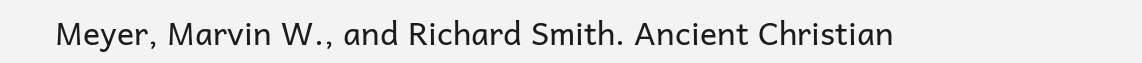Meyer, Marvin W., and Richard Smith. Ancient Christian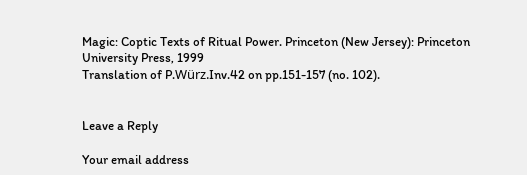Magic: Coptic Texts of Ritual Power. Princeton (New Jersey): Princeton University Press, 1999
Translation of P.Würz.Inv.42 on pp.151-157 (no. 102).


Leave a Reply

Your email address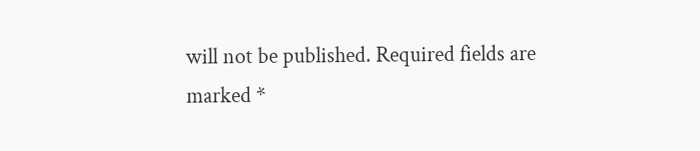will not be published. Required fields are marked *